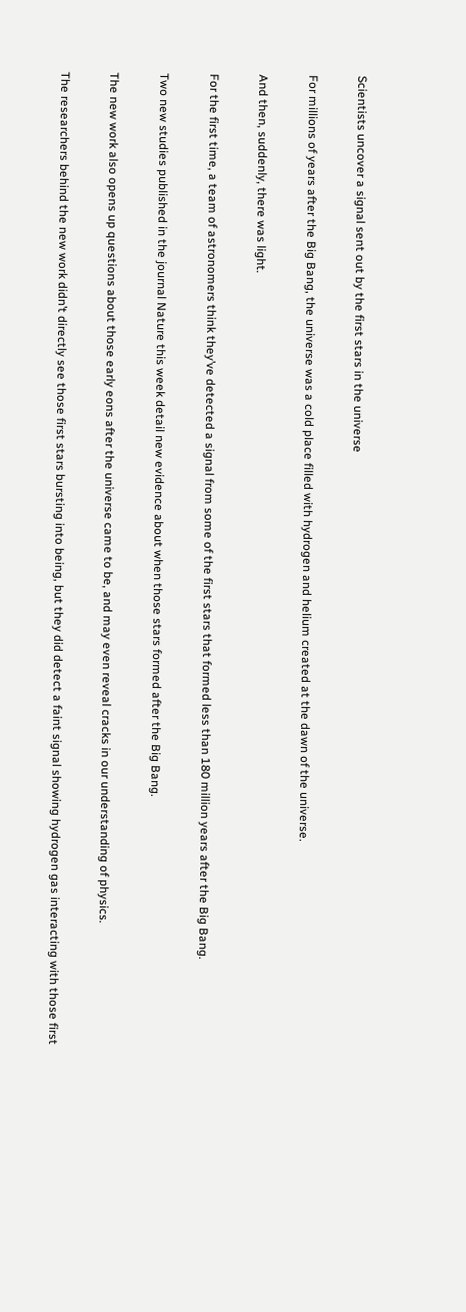Scientists uncover a signal sent out by the first stars in the universe

For millions of years after the Big Bang, the universe was a cold place filled with hydrogen and helium created at the dawn of the universe.

And then, suddenly, there was light.

For the first time, a team of astronomers think they’ve detected a signal from some of the first stars that formed less than 180 million years after the Big Bang.

Two new studies published in the journal Nature this week detail new evidence about when those stars formed after the Big Bang.

The new work also opens up questions about those early eons after the universe came to be, and may even reveal cracks in our understanding of physics.

The researchers behind the new work didn’t directly see those first stars bursting into being, but they did detect a faint signal showing hydrogen gas interacting with those first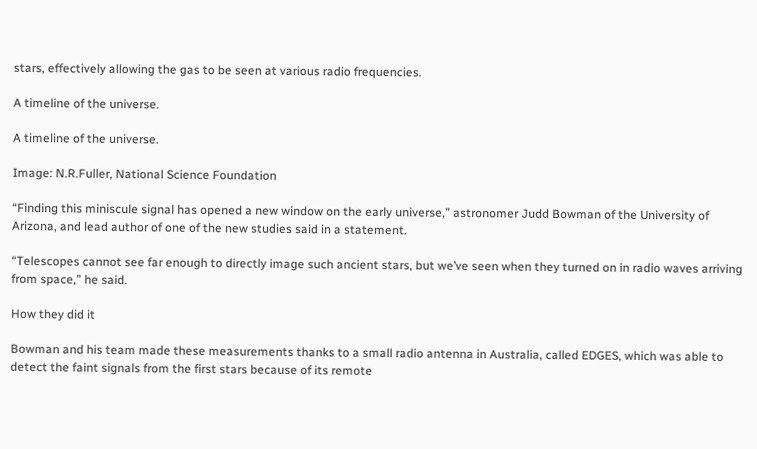stars, effectively allowing the gas to be seen at various radio frequencies.

A timeline of the universe.

A timeline of the universe.

Image: N.R.Fuller, National Science Foundation

“Finding this miniscule signal has opened a new window on the early universe,” astronomer Judd Bowman of the University of Arizona, and lead author of one of the new studies said in a statement.

“Telescopes cannot see far enough to directly image such ancient stars, but we’ve seen when they turned on in radio waves arriving from space,” he said.

How they did it

Bowman and his team made these measurements thanks to a small radio antenna in Australia, called EDGES, which was able to detect the faint signals from the first stars because of its remote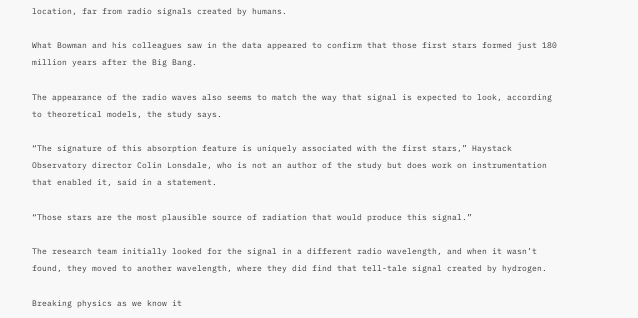location, far from radio signals created by humans.

What Bowman and his colleagues saw in the data appeared to confirm that those first stars formed just 180 million years after the Big Bang.

The appearance of the radio waves also seems to match the way that signal is expected to look, according to theoretical models, the study says.

“The signature of this absorption feature is uniquely associated with the first stars,” Haystack Observatory director Colin Lonsdale, who is not an author of the study but does work on instrumentation that enabled it, said in a statement.

“Those stars are the most plausible source of radiation that would produce this signal.”

The research team initially looked for the signal in a different radio wavelength, and when it wasn’t found, they moved to another wavelength, where they did find that tell-tale signal created by hydrogen.

Breaking physics as we know it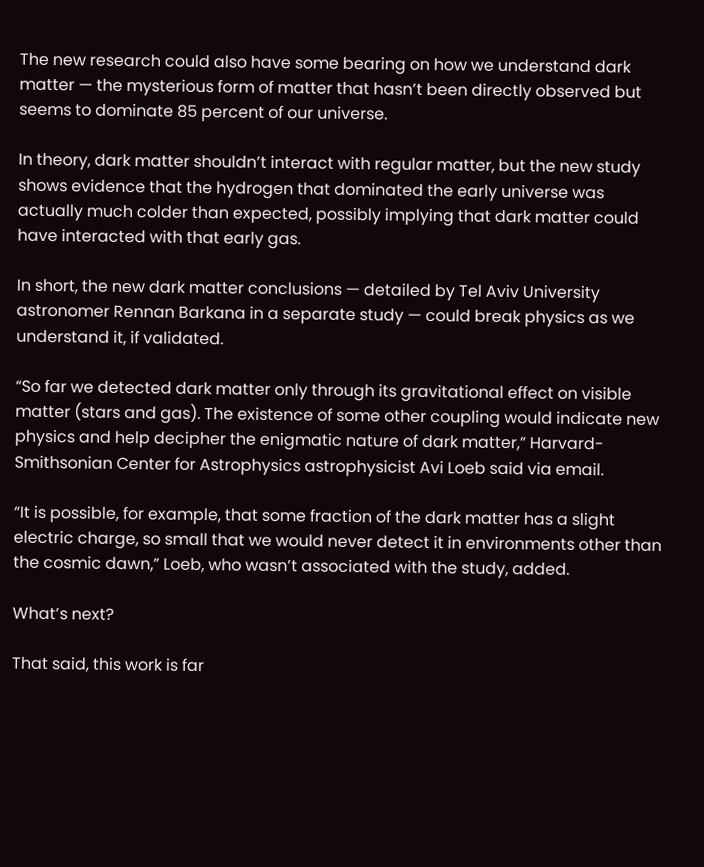The new research could also have some bearing on how we understand dark matter — the mysterious form of matter that hasn’t been directly observed but seems to dominate 85 percent of our universe.

In theory, dark matter shouldn’t interact with regular matter, but the new study shows evidence that the hydrogen that dominated the early universe was actually much colder than expected, possibly implying that dark matter could have interacted with that early gas.

In short, the new dark matter conclusions — detailed by Tel Aviv University astronomer Rennan Barkana in a separate study — could break physics as we understand it, if validated.

“So far we detected dark matter only through its gravitational effect on visible matter (stars and gas). The existence of some other coupling would indicate new physics and help decipher the enigmatic nature of dark matter,” Harvard-Smithsonian Center for Astrophysics astrophysicist Avi Loeb said via email.

“It is possible, for example, that some fraction of the dark matter has a slight electric charge, so small that we would never detect it in environments other than the cosmic dawn,” Loeb, who wasn’t associated with the study, added.

What’s next?

That said, this work is far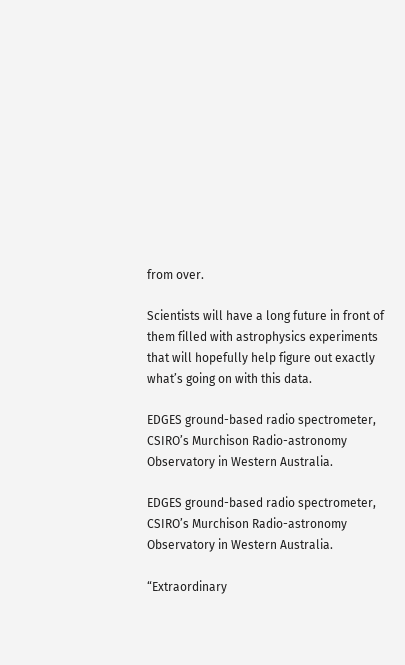from over.

Scientists will have a long future in front of them filled with astrophysics experiments that will hopefully help figure out exactly what’s going on with this data.

EDGES ground-based radio spectrometer, CSIRO’s Murchison Radio-astronomy Observatory in Western Australia.

EDGES ground-based radio spectrometer, CSIRO’s Murchison Radio-astronomy Observatory in Western Australia.

“Extraordinary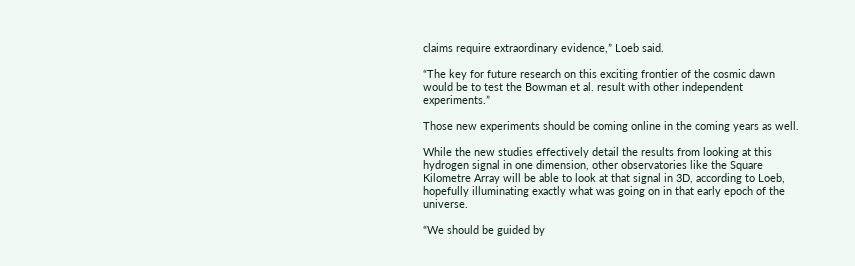claims require extraordinary evidence,” Loeb said.

“The key for future research on this exciting frontier of the cosmic dawn would be to test the Bowman et al. result with other independent experiments.”

Those new experiments should be coming online in the coming years as well.

While the new studies effectively detail the results from looking at this hydrogen signal in one dimension, other observatories like the Square Kilometre Array will be able to look at that signal in 3D, according to Loeb, hopefully illuminating exactly what was going on in that early epoch of the universe.

“We should be guided by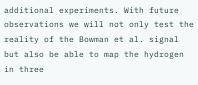additional experiments. With future observations we will not only test the reality of the Bowman et al. signal but also be able to map the hydrogen in three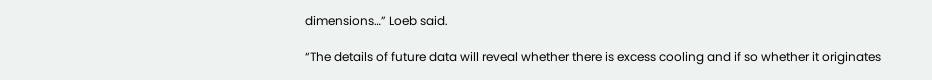dimensions…” Loeb said.

“The details of future data will reveal whether there is excess cooling and if so whether it originates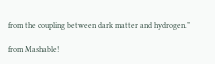from the coupling between dark matter and hydrogen.”

from Mashable!